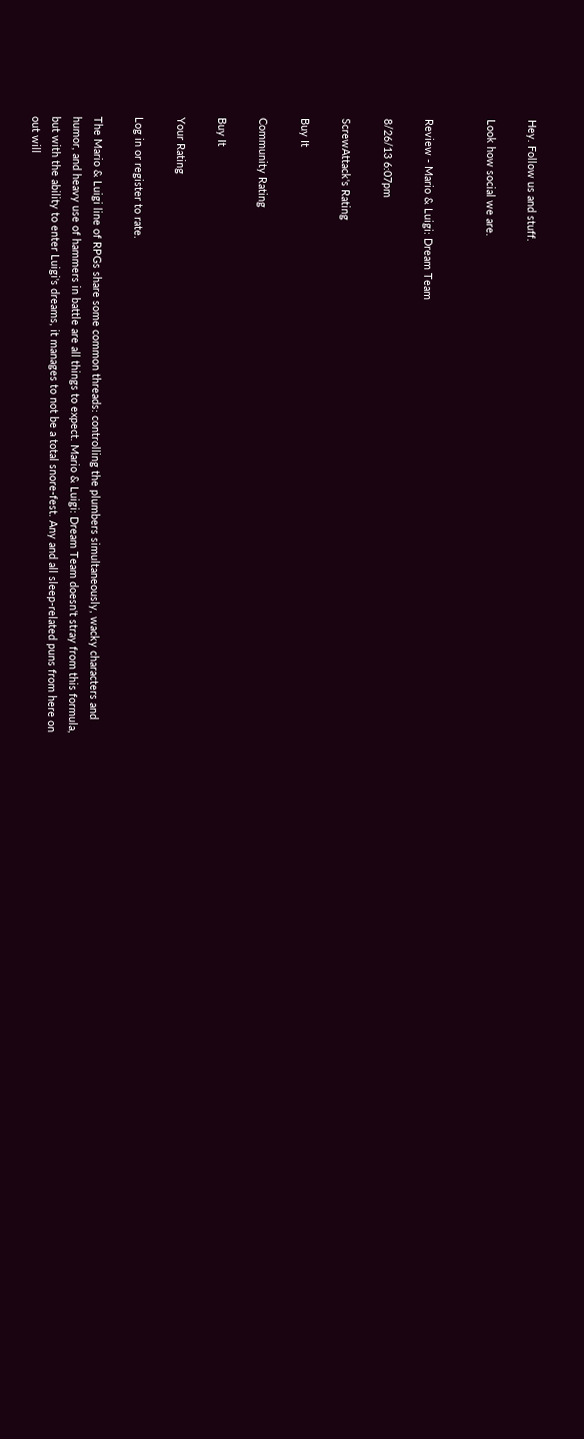Hey. Follow us and stuff.

Look how social we are.


Review - Mario & Luigi: Dream Team

8/26/13 6:07pm

ScrewAttack's Rating

Buy It

Community Rating

Buy It

Your Rating

Log in or register to rate.

The Mario & Luigi line of RPGs share some common threads: controlling the plumbers simultaneously, wacky characters and humor, and heavy use of hammers in battle are all things to expect. Mario & Luigi: Dream Team doesn't stray from this formula, but with the ability to enter Luigi's dreams, it manages to not be a total snore-fest. Any and all sleep-related puns from here on out will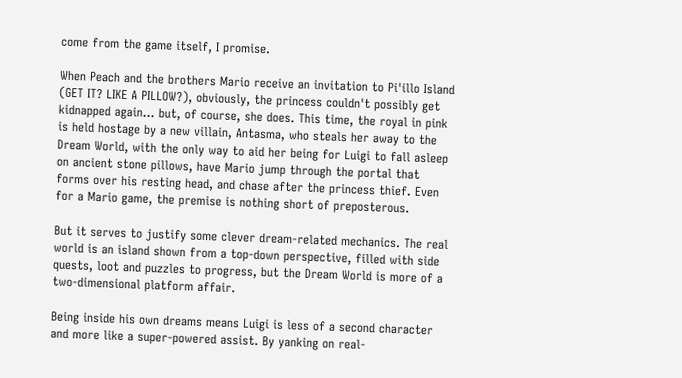come from the game itself, I promise.

When Peach and the brothers Mario receive an invitation to Pi'illo Island (GET IT? LIKE A PILLOW?), obviously, the princess couldn't possibly get kidnapped again… but, of course, she does. This time, the royal in pink is held hostage by a new villain, Antasma, who steals her away to the Dream World, with the only way to aid her being for Luigi to fall asleep on ancient stone pillows, have Mario jump through the portal that forms over his resting head, and chase after the princess thief. Even for a Mario game, the premise is nothing short of preposterous.

But it serves to justify some clever dream-related mechanics. The real world is an island shown from a top-down perspective, filled with side quests, loot and puzzles to progress, but the Dream World is more of a two-dimensional platform affair.

Being inside his own dreams means Luigi is less of a second character and more like a super-powered assist. By yanking on real-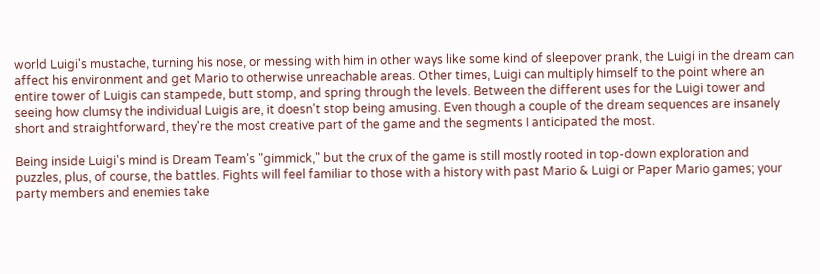world Luigi's mustache, turning his nose, or messing with him in other ways like some kind of sleepover prank, the Luigi in the dream can affect his environment and get Mario to otherwise unreachable areas. Other times, Luigi can multiply himself to the point where an entire tower of Luigis can stampede, butt stomp, and spring through the levels. Between the different uses for the Luigi tower and seeing how clumsy the individual Luigis are, it doesn't stop being amusing. Even though a couple of the dream sequences are insanely short and straightforward, they're the most creative part of the game and the segments I anticipated the most.

Being inside Luigi's mind is Dream Team's "gimmick," but the crux of the game is still mostly rooted in top-down exploration and puzzles, plus, of course, the battles. Fights will feel familiar to those with a history with past Mario & Luigi or Paper Mario games; your party members and enemies take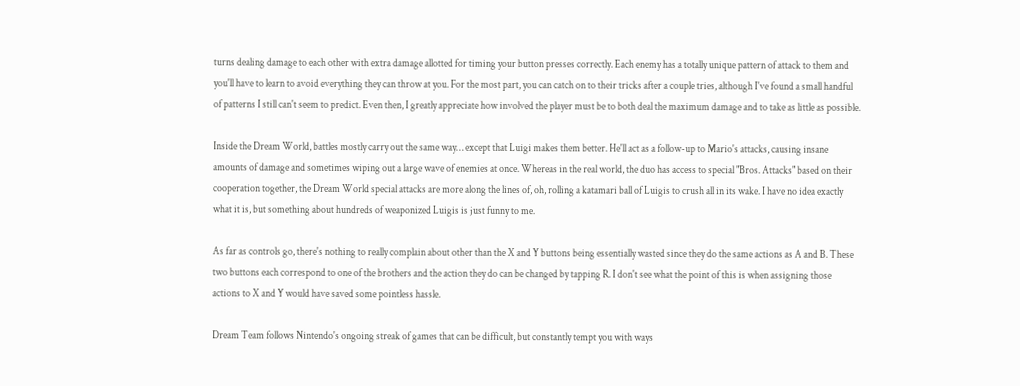turns dealing damage to each other with extra damage allotted for timing your button presses correctly. Each enemy has a totally unique pattern of attack to them and you'll have to learn to avoid everything they can throw at you. For the most part, you can catch on to their tricks after a couple tries, although I've found a small handful of patterns I still can't seem to predict. Even then, I greatly appreciate how involved the player must be to both deal the maximum damage and to take as little as possible.

Inside the Dream World, battles mostly carry out the same way… except that Luigi makes them better. He'll act as a follow-up to Mario's attacks, causing insane amounts of damage and sometimes wiping out a large wave of enemies at once. Whereas in the real world, the duo has access to special "Bros. Attacks" based on their cooperation together, the Dream World special attacks are more along the lines of, oh, rolling a katamari ball of Luigis to crush all in its wake. I have no idea exactly what it is, but something about hundreds of weaponized Luigis is just funny to me.

As far as controls go, there's nothing to really complain about other than the X and Y buttons being essentially wasted since they do the same actions as A and B. These two buttons each correspond to one of the brothers and the action they do can be changed by tapping R. I don't see what the point of this is when assigning those actions to X and Y would have saved some pointless hassle.

Dream Team follows Nintendo's ongoing streak of games that can be difficult, but constantly tempt you with ways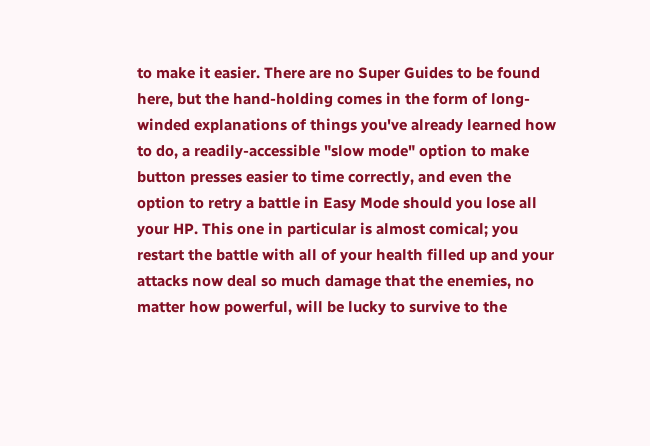to make it easier. There are no Super Guides to be found here, but the hand-holding comes in the form of long-winded explanations of things you've already learned how to do, a readily-accessible "slow mode" option to make button presses easier to time correctly, and even the option to retry a battle in Easy Mode should you lose all your HP. This one in particular is almost comical; you restart the battle with all of your health filled up and your attacks now deal so much damage that the enemies, no matter how powerful, will be lucky to survive to the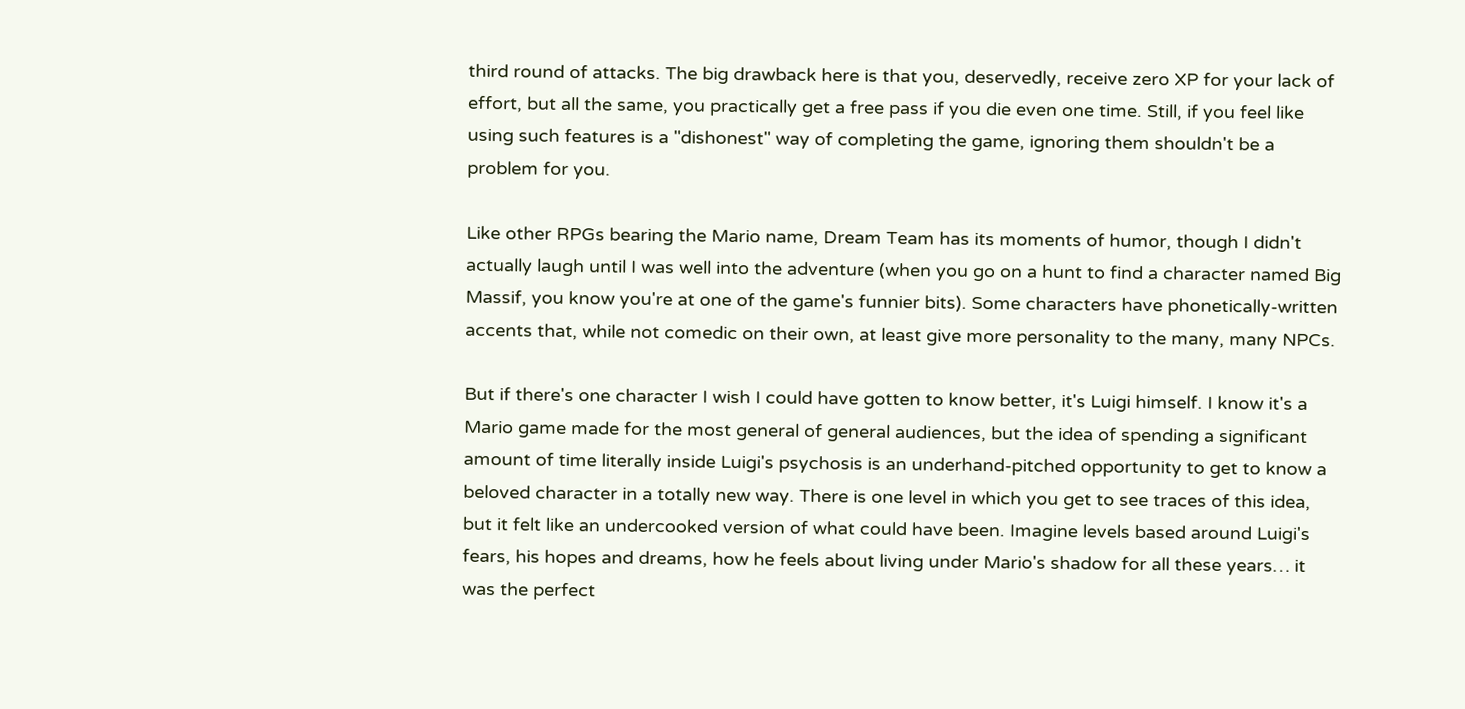third round of attacks. The big drawback here is that you, deservedly, receive zero XP for your lack of effort, but all the same, you practically get a free pass if you die even one time. Still, if you feel like using such features is a "dishonest" way of completing the game, ignoring them shouldn't be a problem for you.

Like other RPGs bearing the Mario name, Dream Team has its moments of humor, though I didn't actually laugh until I was well into the adventure (when you go on a hunt to find a character named Big Massif, you know you're at one of the game's funnier bits). Some characters have phonetically-written accents that, while not comedic on their own, at least give more personality to the many, many NPCs.

But if there's one character I wish I could have gotten to know better, it's Luigi himself. I know it's a Mario game made for the most general of general audiences, but the idea of spending a significant amount of time literally inside Luigi's psychosis is an underhand-pitched opportunity to get to know a beloved character in a totally new way. There is one level in which you get to see traces of this idea, but it felt like an undercooked version of what could have been. Imagine levels based around Luigi's fears, his hopes and dreams, how he feels about living under Mario's shadow for all these years… it was the perfect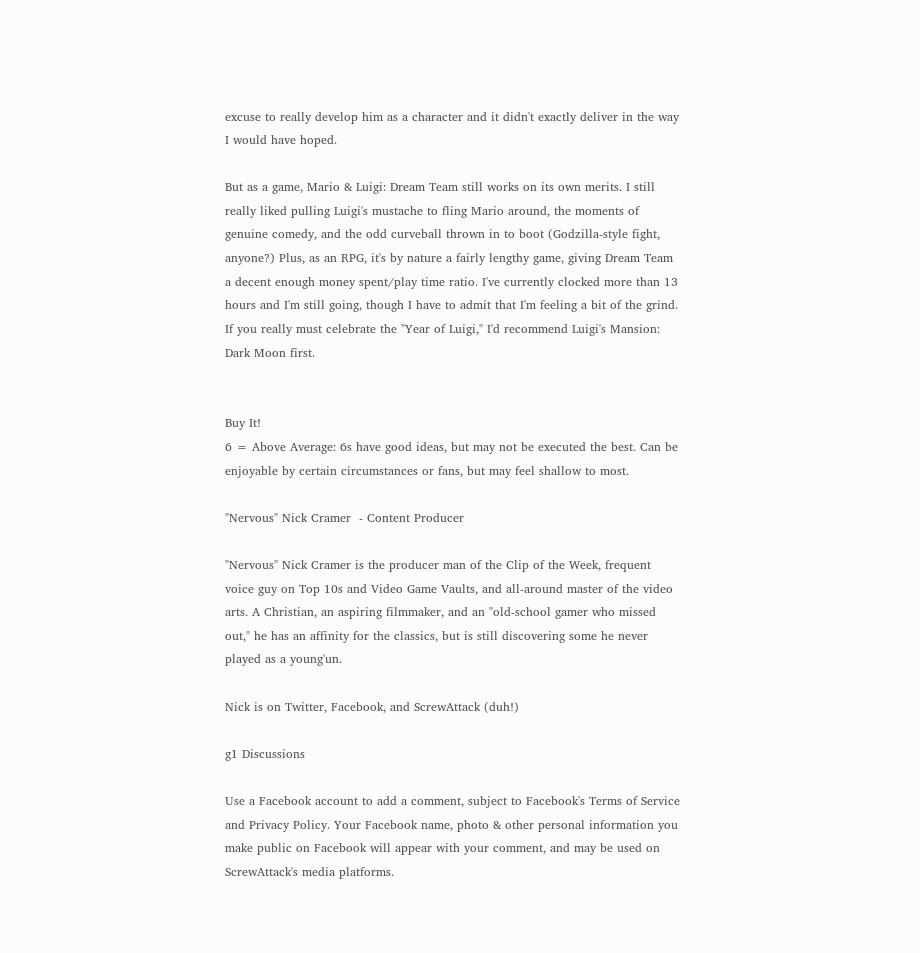excuse to really develop him as a character and it didn't exactly deliver in the way I would have hoped.

But as a game, Mario & Luigi: Dream Team still works on its own merits. I still really liked pulling Luigi's mustache to fling Mario around, the moments of genuine comedy, and the odd curveball thrown in to boot (Godzilla-style fight, anyone?) Plus, as an RPG, it's by nature a fairly lengthy game, giving Dream Team a decent enough money spent/play time ratio. I've currently clocked more than 13 hours and I'm still going, though I have to admit that I'm feeling a bit of the grind. If you really must celebrate the "Year of Luigi," I'd recommend Luigi's Mansion: Dark Moon first.


Buy It!
6 = Above Average: 6s have good ideas, but may not be executed the best. Can be enjoyable by certain circumstances or fans, but may feel shallow to most.

"Nervous" Nick Cramer  - Content Producer

"Nervous" Nick Cramer is the producer man of the Clip of the Week, frequent voice guy on Top 10s and Video Game Vaults, and all-around master of the video arts. A Christian, an aspiring filmmaker, and an "old-school gamer who missed out," he has an affinity for the classics, but is still discovering some he never played as a young'un.

Nick is on Twitter, Facebook, and ScrewAttack (duh!)

g1 Discussions

Use a Facebook account to add a comment, subject to Facebook's Terms of Service and Privacy Policy. Your Facebook name, photo & other personal information you make public on Facebook will appear with your comment, and may be used on ScrewAttack's media platforms.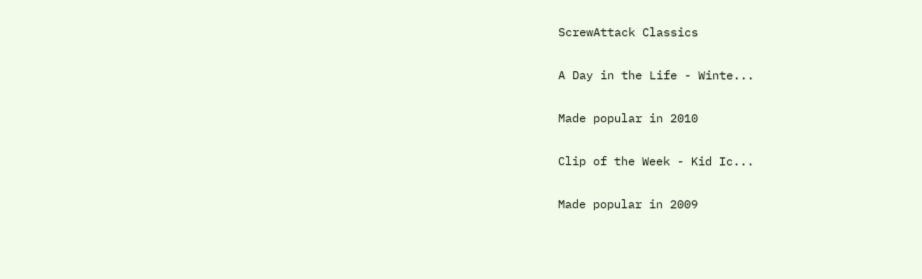ScrewAttack Classics

A Day in the Life - Winte...

Made popular in 2010

Clip of the Week - Kid Ic...

Made popular in 2009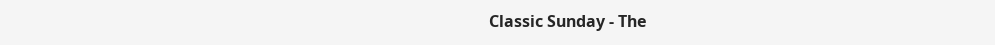Classic Sunday - The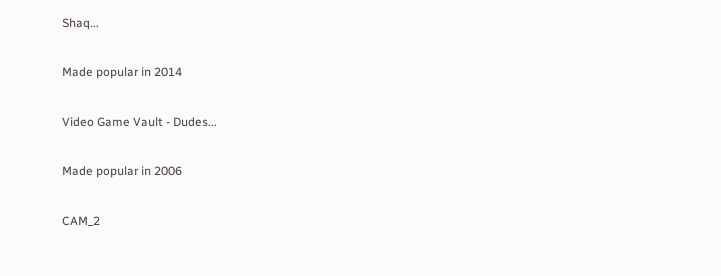Shaq...

Made popular in 2014

Video Game Vault - Dudes...

Made popular in 2006

CAM_2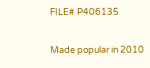FILE# P406135

Made popular in 2010